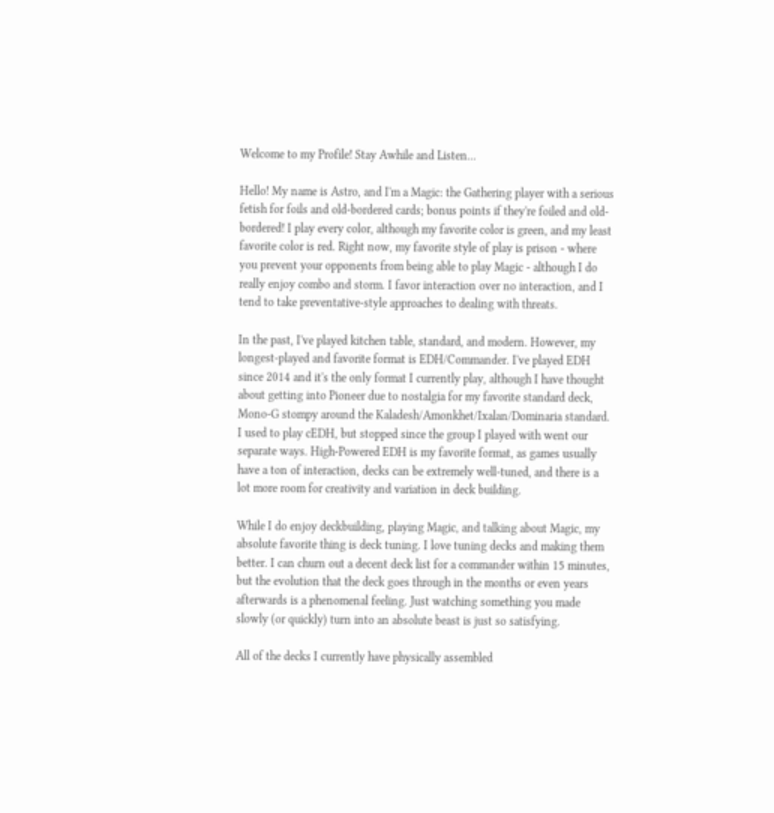Welcome to my Profile! Stay Awhile and Listen...

Hello! My name is Astro, and I'm a Magic: the Gathering player with a serious fetish for foils and old-bordered cards; bonus points if they're foiled and old-bordered! I play every color, although my favorite color is green, and my least favorite color is red. Right now, my favorite style of play is prison - where you prevent your opponents from being able to play Magic - although I do really enjoy combo and storm. I favor interaction over no interaction, and I tend to take preventative-style approaches to dealing with threats.

In the past, I've played kitchen table, standard, and modern. However, my longest-played and favorite format is EDH/Commander. I've played EDH since 2014 and it's the only format I currently play, although I have thought about getting into Pioneer due to nostalgia for my favorite standard deck, Mono-G stompy around the Kaladesh/Amonkhet/Ixalan/Dominaria standard. I used to play cEDH, but stopped since the group I played with went our separate ways. High-Powered EDH is my favorite format, as games usually have a ton of interaction, decks can be extremely well-tuned, and there is a lot more room for creativity and variation in deck building.

While I do enjoy deckbuilding, playing Magic, and talking about Magic, my absolute favorite thing is deck tuning. I love tuning decks and making them better. I can churn out a decent deck list for a commander within 15 minutes, but the evolution that the deck goes through in the months or even years afterwards is a phenomenal feeling. Just watching something you made slowly (or quickly) turn into an absolute beast is just so satisfying.

All of the decks I currently have physically assembled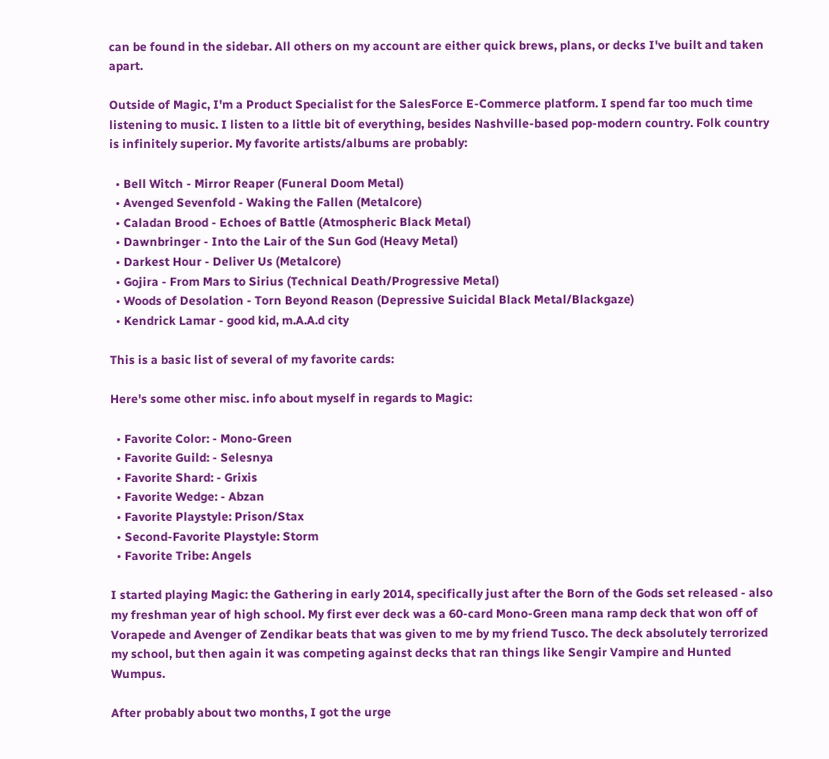can be found in the sidebar. All others on my account are either quick brews, plans, or decks I've built and taken apart.

Outside of Magic, I'm a Product Specialist for the SalesForce E-Commerce platform. I spend far too much time listening to music. I listen to a little bit of everything, besides Nashville-based pop-modern country. Folk country is infinitely superior. My favorite artists/albums are probably:

  • Bell Witch - Mirror Reaper (Funeral Doom Metal)
  • Avenged Sevenfold - Waking the Fallen (Metalcore)
  • Caladan Brood - Echoes of Battle (Atmospheric Black Metal)
  • Dawnbringer - Into the Lair of the Sun God (Heavy Metal)
  • Darkest Hour - Deliver Us (Metalcore)
  • Gojira - From Mars to Sirius (Technical Death/Progressive Metal)
  • Woods of Desolation - Torn Beyond Reason (Depressive Suicidal Black Metal/Blackgaze)
  • Kendrick Lamar - good kid, m.A.A.d city

This is a basic list of several of my favorite cards:

Here's some other misc. info about myself in regards to Magic:

  • Favorite Color: - Mono-Green
  • Favorite Guild: - Selesnya
  • Favorite Shard: - Grixis
  • Favorite Wedge: - Abzan
  • Favorite Playstyle: Prison/Stax
  • Second-Favorite Playstyle: Storm
  • Favorite Tribe: Angels

I started playing Magic: the Gathering in early 2014, specifically just after the Born of the Gods set released - also my freshman year of high school. My first ever deck was a 60-card Mono-Green mana ramp deck that won off of Vorapede and Avenger of Zendikar beats that was given to me by my friend Tusco. The deck absolutely terrorized my school, but then again it was competing against decks that ran things like Sengir Vampire and Hunted Wumpus.

After probably about two months, I got the urge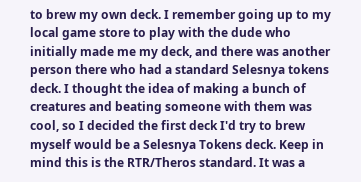to brew my own deck. I remember going up to my local game store to play with the dude who initially made me my deck, and there was another person there who had a standard Selesnya tokens deck. I thought the idea of making a bunch of creatures and beating someone with them was cool, so I decided the first deck I'd try to brew myself would be a Selesnya Tokens deck. Keep in mind this is the RTR/Theros standard. It was a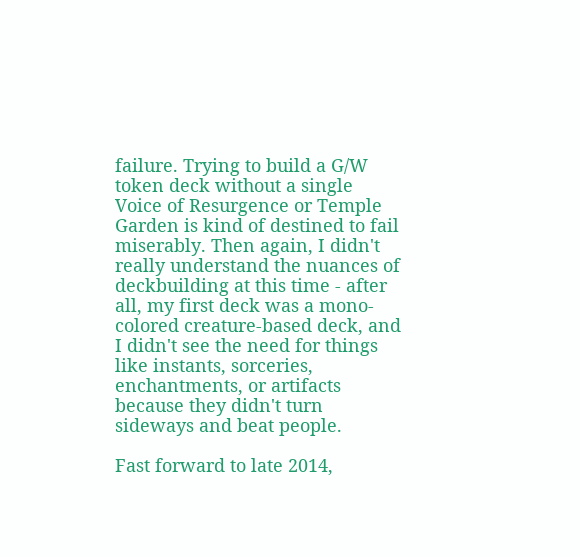failure. Trying to build a G/W token deck without a single Voice of Resurgence or Temple Garden is kind of destined to fail miserably. Then again, I didn't really understand the nuances of deckbuilding at this time - after all, my first deck was a mono-colored creature-based deck, and I didn't see the need for things like instants, sorceries, enchantments, or artifacts because they didn't turn sideways and beat people.

Fast forward to late 2014,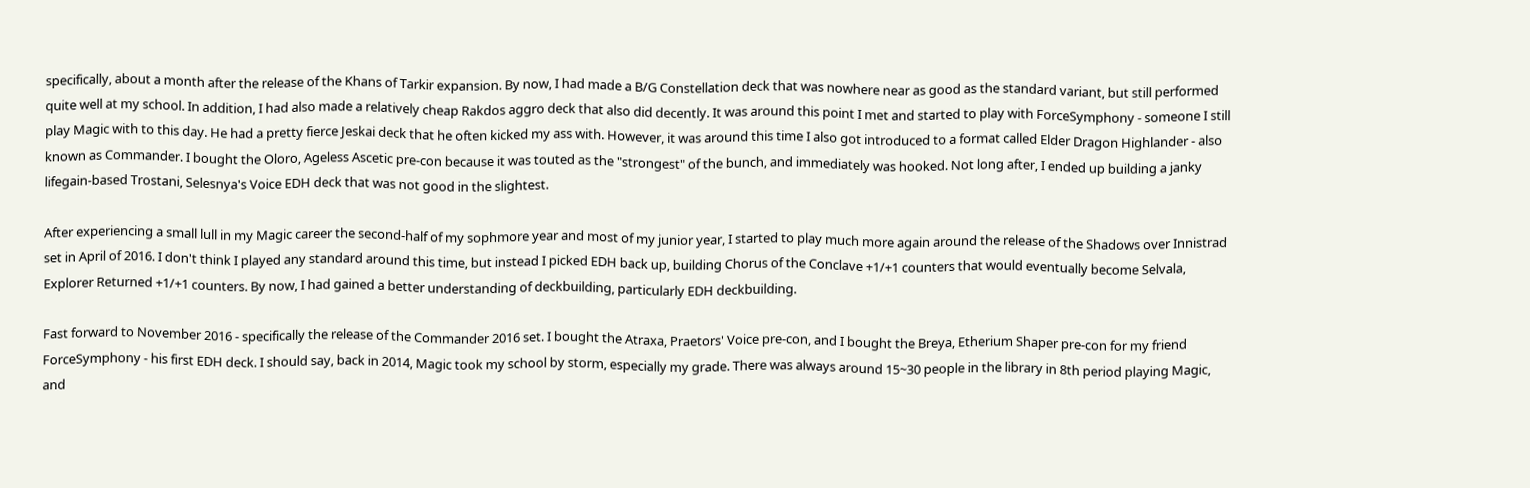specifically, about a month after the release of the Khans of Tarkir expansion. By now, I had made a B/G Constellation deck that was nowhere near as good as the standard variant, but still performed quite well at my school. In addition, I had also made a relatively cheap Rakdos aggro deck that also did decently. It was around this point I met and started to play with ForceSymphony - someone I still play Magic with to this day. He had a pretty fierce Jeskai deck that he often kicked my ass with. However, it was around this time I also got introduced to a format called Elder Dragon Highlander - also known as Commander. I bought the Oloro, Ageless Ascetic pre-con because it was touted as the "strongest" of the bunch, and immediately was hooked. Not long after, I ended up building a janky lifegain-based Trostani, Selesnya's Voice EDH deck that was not good in the slightest.

After experiencing a small lull in my Magic career the second-half of my sophmore year and most of my junior year, I started to play much more again around the release of the Shadows over Innistrad set in April of 2016. I don't think I played any standard around this time, but instead I picked EDH back up, building Chorus of the Conclave +1/+1 counters that would eventually become Selvala, Explorer Returned +1/+1 counters. By now, I had gained a better understanding of deckbuilding, particularly EDH deckbuilding.

Fast forward to November 2016 - specifically the release of the Commander 2016 set. I bought the Atraxa, Praetors' Voice pre-con, and I bought the Breya, Etherium Shaper pre-con for my friend ForceSymphony - his first EDH deck. I should say, back in 2014, Magic took my school by storm, especially my grade. There was always around 15~30 people in the library in 8th period playing Magic, and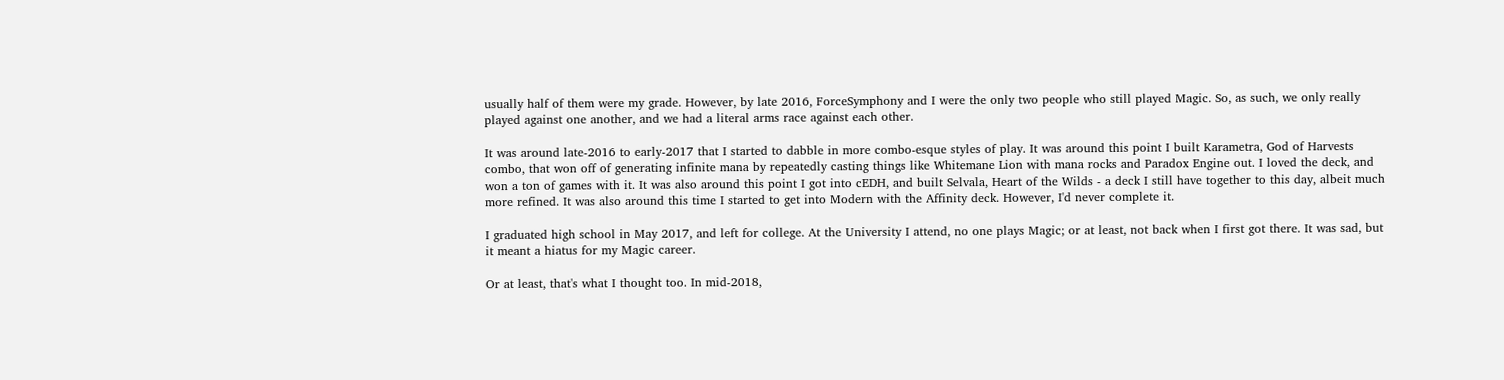usually half of them were my grade. However, by late 2016, ForceSymphony and I were the only two people who still played Magic. So, as such, we only really played against one another, and we had a literal arms race against each other.

It was around late-2016 to early-2017 that I started to dabble in more combo-esque styles of play. It was around this point I built Karametra, God of Harvests combo, that won off of generating infinite mana by repeatedly casting things like Whitemane Lion with mana rocks and Paradox Engine out. I loved the deck, and won a ton of games with it. It was also around this point I got into cEDH, and built Selvala, Heart of the Wilds - a deck I still have together to this day, albeit much more refined. It was also around this time I started to get into Modern with the Affinity deck. However, I'd never complete it.

I graduated high school in May 2017, and left for college. At the University I attend, no one plays Magic; or at least, not back when I first got there. It was sad, but it meant a hiatus for my Magic career.

Or at least, that's what I thought too. In mid-2018,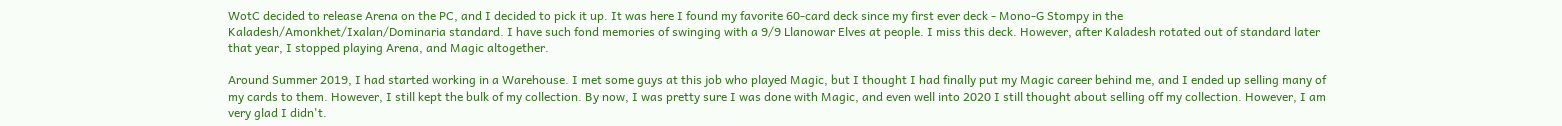WotC decided to release Arena on the PC, and I decided to pick it up. It was here I found my favorite 60-card deck since my first ever deck - Mono-G Stompy in the Kaladesh/Amonkhet/Ixalan/Dominaria standard. I have such fond memories of swinging with a 9/9 Llanowar Elves at people. I miss this deck. However, after Kaladesh rotated out of standard later that year, I stopped playing Arena, and Magic altogether.

Around Summer 2019, I had started working in a Warehouse. I met some guys at this job who played Magic, but I thought I had finally put my Magic career behind me, and I ended up selling many of my cards to them. However, I still kept the bulk of my collection. By now, I was pretty sure I was done with Magic, and even well into 2020 I still thought about selling off my collection. However, I am very glad I didn't.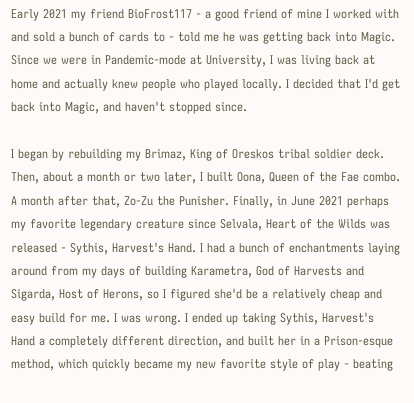Early 2021 my friend BioFrost117 - a good friend of mine I worked with and sold a bunch of cards to - told me he was getting back into Magic. Since we were in Pandemic-mode at University, I was living back at home and actually knew people who played locally. I decided that I'd get back into Magic, and haven't stopped since.

I began by rebuilding my Brimaz, King of Oreskos tribal soldier deck. Then, about a month or two later, I built Oona, Queen of the Fae combo. A month after that, Zo-Zu the Punisher. Finally, in June 2021 perhaps my favorite legendary creature since Selvala, Heart of the Wilds was released - Sythis, Harvest's Hand. I had a bunch of enchantments laying around from my days of building Karametra, God of Harvests and Sigarda, Host of Herons, so I figured she'd be a relatively cheap and easy build for me. I was wrong. I ended up taking Sythis, Harvest's Hand a completely different direction, and built her in a Prison-esque method, which quickly became my new favorite style of play - beating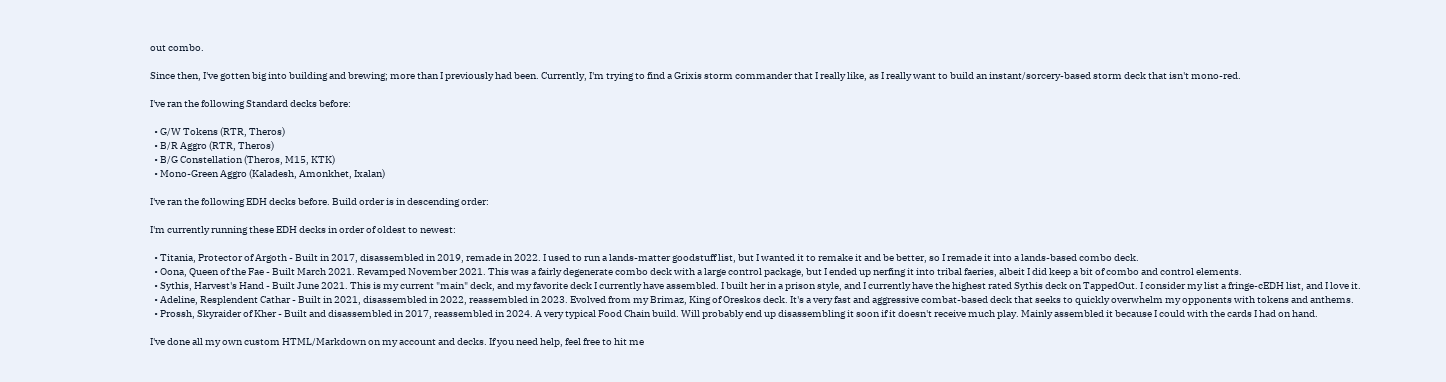out combo.

Since then, I've gotten big into building and brewing; more than I previously had been. Currently, I'm trying to find a Grixis storm commander that I really like, as I really want to build an instant/sorcery-based storm deck that isn't mono-red.

I've ran the following Standard decks before:

  • G/W Tokens (RTR, Theros)
  • B/R Aggro (RTR, Theros)
  • B/G Constellation (Theros, M15, KTK)
  • Mono-Green Aggro (Kaladesh, Amonkhet, Ixalan)

I've ran the following EDH decks before. Build order is in descending order:

I'm currently running these EDH decks in order of oldest to newest:

  • Titania, Protector of Argoth - Built in 2017, disassembled in 2019, remade in 2022. I used to run a lands-matter goodstuff list, but I wanted it to remake it and be better, so I remade it into a lands-based combo deck.
  • Oona, Queen of the Fae - Built March 2021. Revamped November 2021. This was a fairly degenerate combo deck with a large control package, but I ended up nerfing it into tribal faeries, albeit I did keep a bit of combo and control elements.
  • Sythis, Harvest's Hand - Built June 2021. This is my current "main" deck, and my favorite deck I currently have assembled. I built her in a prison style, and I currently have the highest rated Sythis deck on TappedOut. I consider my list a fringe-cEDH list, and I love it.
  • Adeline, Resplendent Cathar - Built in 2021, disassembled in 2022, reassembled in 2023. Evolved from my Brimaz, King of Oreskos deck. It's a very fast and aggressive combat-based deck that seeks to quickly overwhelm my opponents with tokens and anthems.
  • Prossh, Skyraider of Kher - Built and disassembled in 2017, reassembled in 2024. A very typical Food Chain build. Will probably end up disassembling it soon if it doesn't receive much play. Mainly assembled it because I could with the cards I had on hand.

I've done all my own custom HTML/Markdown on my account and decks. If you need help, feel free to hit me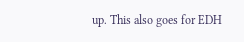up. This also goes for EDH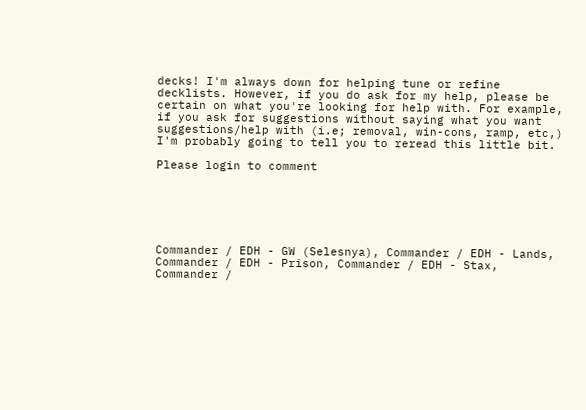decks! I'm always down for helping tune or refine decklists. However, if you do ask for my help, please be certain on what you're looking for help with. For example, if you ask for suggestions without saying what you want suggestions/help with (i.e; removal, win-cons, ramp, etc,) I'm probably going to tell you to reread this little bit.

Please login to comment






Commander / EDH - GW (Selesnya), Commander / EDH - Lands, Commander / EDH - Prison, Commander / EDH - Stax, Commander /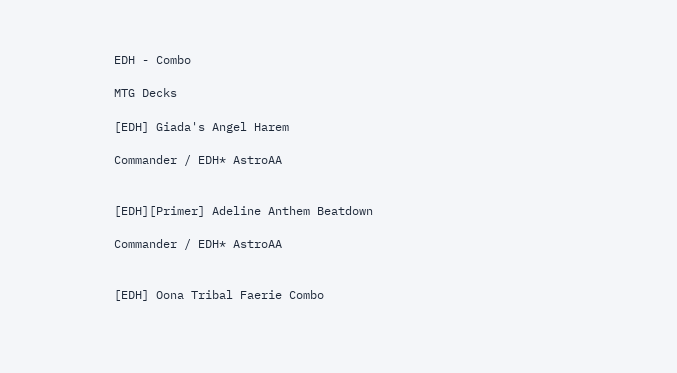EDH - Combo

MTG Decks

[EDH] Giada's Angel Harem

Commander / EDH* AstroAA


[EDH][Primer] Adeline Anthem Beatdown

Commander / EDH* AstroAA


[EDH] Oona Tribal Faerie Combo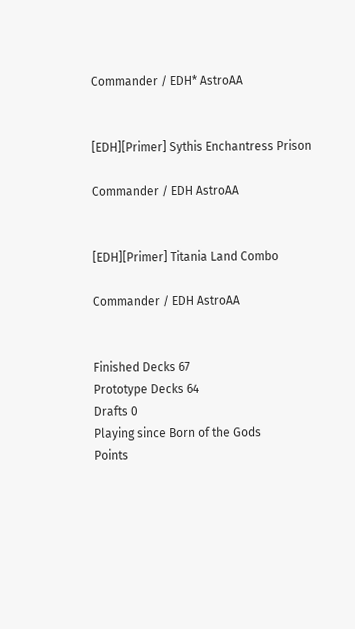Commander / EDH* AstroAA


[EDH][Primer] Sythis Enchantress Prison

Commander / EDH AstroAA


[EDH][Primer] Titania Land Combo

Commander / EDH AstroAA


Finished Decks 67
Prototype Decks 64
Drafts 0
Playing since Born of the Gods
Points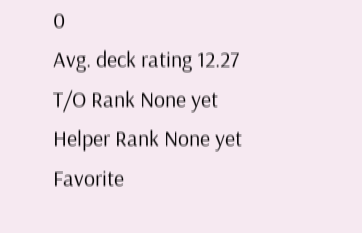0
Avg. deck rating 12.27
T/O Rank None yet
Helper Rank None yet
Favorite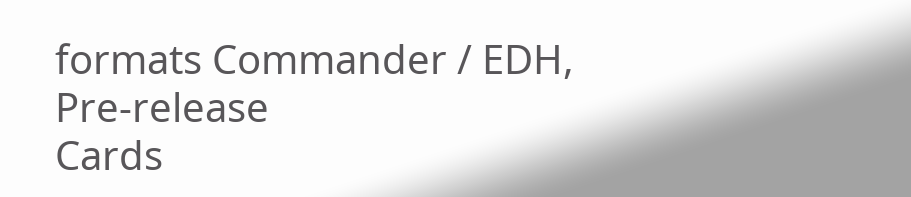formats Commander / EDH, Pre-release
Cards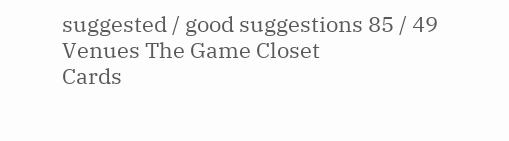suggested / good suggestions 85 / 49
Venues The Game Closet
Cards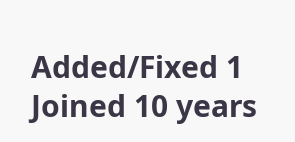Added/Fixed 1
Joined 10 years